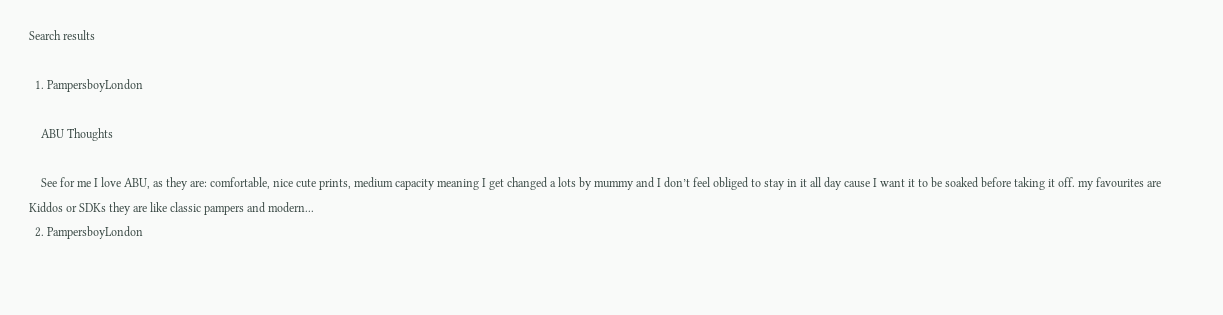Search results

  1. PampersboyLondon

    ABU Thoughts

    See for me I love ABU, as they are: comfortable, nice cute prints, medium capacity meaning I get changed a lots by mummy and I don’t feel obliged to stay in it all day cause I want it to be soaked before taking it off. my favourites are Kiddos or SDKs they are like classic pampers and modern...
  2. PampersboyLondon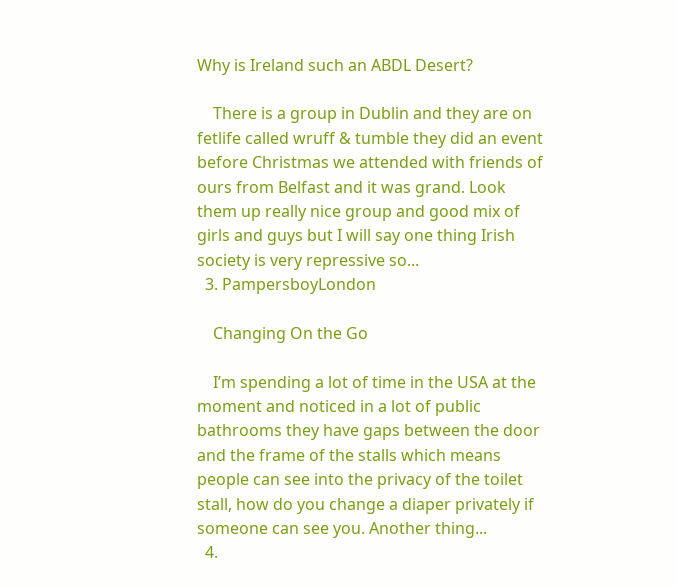Why is Ireland such an ABDL Desert?

    There is a group in Dublin and they are on fetlife called wruff & tumble they did an event before Christmas we attended with friends of ours from Belfast and it was grand. Look them up really nice group and good mix of girls and guys but I will say one thing Irish society is very repressive so...
  3. PampersboyLondon

    Changing On the Go

    I’m spending a lot of time in the USA at the moment and noticed in a lot of public bathrooms they have gaps between the door and the frame of the stalls which means people can see into the privacy of the toilet stall, how do you change a diaper privately if someone can see you. Another thing...
  4.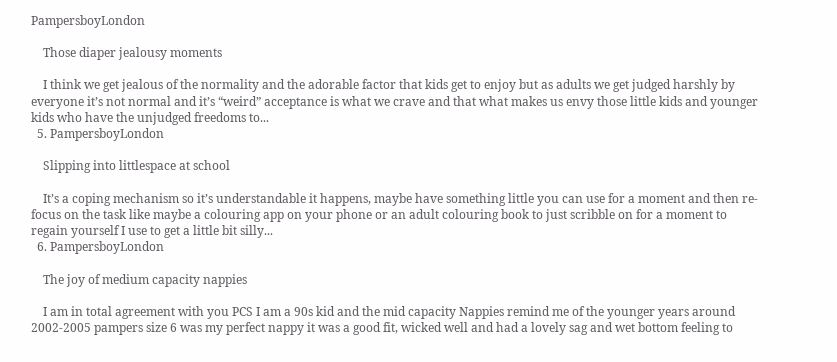PampersboyLondon

    Those diaper jealousy moments

    I think we get jealous of the normality and the adorable factor that kids get to enjoy but as adults we get judged harshly by everyone it’s not normal and it’s “weird” acceptance is what we crave and that what makes us envy those little kids and younger kids who have the unjudged freedoms to...
  5. PampersboyLondon

    Slipping into littlespace at school

    It’s a coping mechanism so it’s understandable it happens, maybe have something little you can use for a moment and then re-focus on the task like maybe a colouring app on your phone or an adult colouring book to just scribble on for a moment to regain yourself I use to get a little bit silly...
  6. PampersboyLondon

    The joy of medium capacity nappies

    I am in total agreement with you PCS I am a 90s kid and the mid capacity Nappies remind me of the younger years around 2002-2005 pampers size 6 was my perfect nappy it was a good fit, wicked well and had a lovely sag and wet bottom feeling to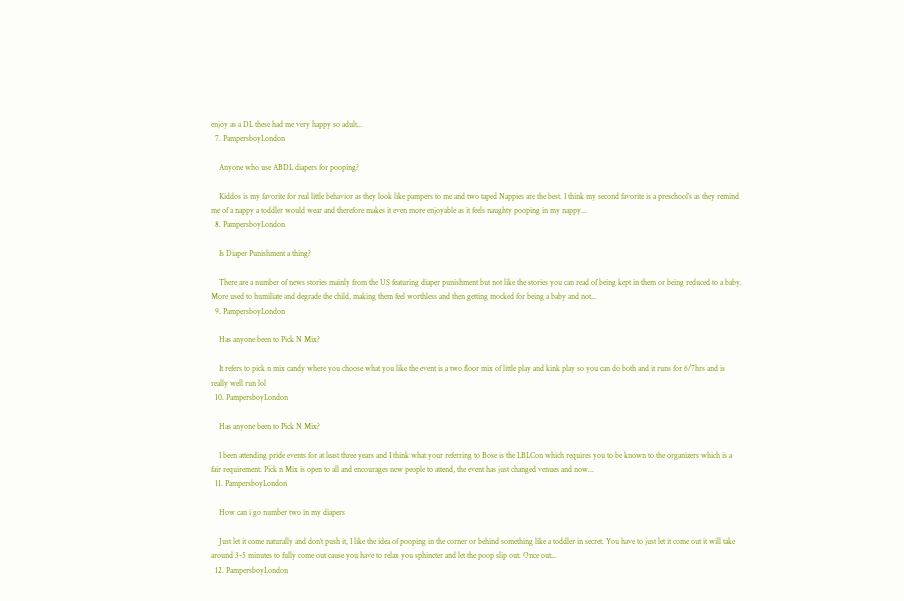enjoy as a DL these had me very happy so adult...
  7. PampersboyLondon

    Anyone who use ABDL diapers for pooping?

    Kiddos is my favorite for real little behavior as they look like pampers to me and two taped Nappies are the best. I think my second favorite is a preschool’s as they remind me of a nappy a toddler would wear and therefore makes it even more enjoyable as it feels naughty pooping in my nappy...
  8. PampersboyLondon

    Is Diaper Punishment a thing?

    There are a number of news stories mainly from the US featuring diaper punishment but not like the stories you can read of being kept in them or being reduced to a baby. More used to humiliate and degrade the child, making them feel worthless and then getting mocked for being a baby and not...
  9. PampersboyLondon

    Has anyone been to Pick N Mix?

    It refers to pick n mix candy where you choose what you like the event is a two floor mix of little play and kink play so you can do both and it runs for 6/7hrs and is really well run lol
  10. PampersboyLondon

    Has anyone been to Pick N Mix?

    I been attending pride events for at least three years and I think what your referring to Bose is the LBLCon which requires you to be known to the organizers which is a fair requirement. Pick n Mix is open to all and encourages new people to attend, the event has just changed venues and now...
  11. PampersboyLondon

    How can i go number two in my diapers

    Just let it come naturally and don’t push it, I like the idea of pooping in the corner or behind something like a toddler in secret. You have to just let it come out it will take around 3-5 minutes to fully come out cause you have to relax you sphincter and let the poop slip out. Once out...
  12. PampersboyLondon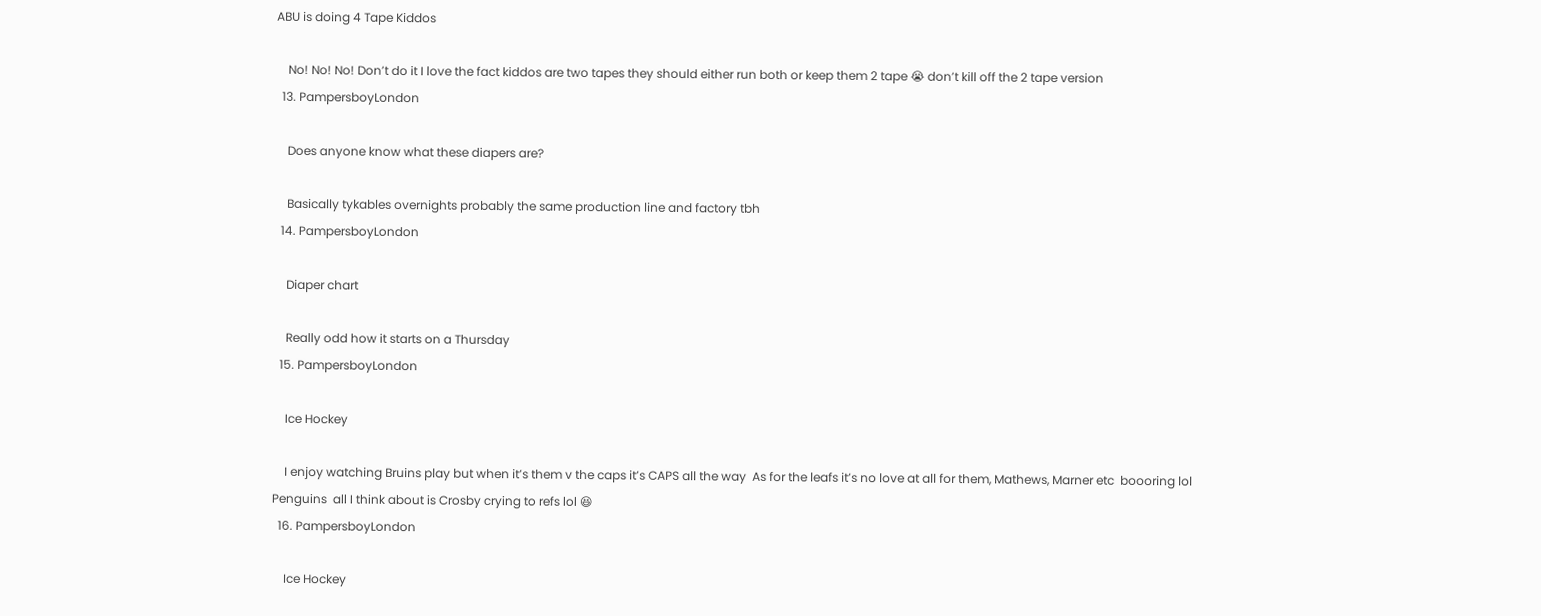ABU is doing 4 Tape Kiddos

    No! No! No! Don’t do it I love the fact kiddos are two tapes they should either run both or keep them 2 tape 😭 don’t kill off the 2 tape version
  13. PampersboyLondon

    Does anyone know what these diapers are?

    Basically tykables overnights probably the same production line and factory tbh
  14. PampersboyLondon

    Diaper chart

    Really odd how it starts on a Thursday
  15. PampersboyLondon

    Ice Hockey

    I enjoy watching Bruins play but when it’s them v the caps it’s CAPS all the way  As for the leafs it’s no love at all for them, Mathews, Marner etc  boooring lol Penguins  all I think about is Crosby crying to refs lol 😆
  16. PampersboyLondon

    Ice Hockey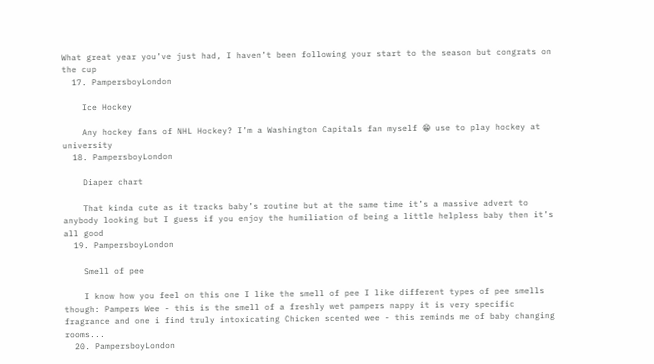What great year you’ve just had, I haven’t been following your start to the season but congrats on the cup
  17. PampersboyLondon

    Ice Hockey

    Any hockey fans of NHL Hockey? I’m a Washington Capitals fan myself 😁 use to play hockey at university
  18. PampersboyLondon

    Diaper chart

    That kinda cute as it tracks baby’s routine but at the same time it’s a massive advert to anybody looking but I guess if you enjoy the humiliation of being a little helpless baby then it’s all good
  19. PampersboyLondon

    Smell of pee

    I know how you feel on this one I like the smell of pee I like different types of pee smells though: Pampers Wee - this is the smell of a freshly wet pampers nappy it is very specific fragrance and one i find truly intoxicating Chicken scented wee - this reminds me of baby changing rooms...
  20. PampersboyLondon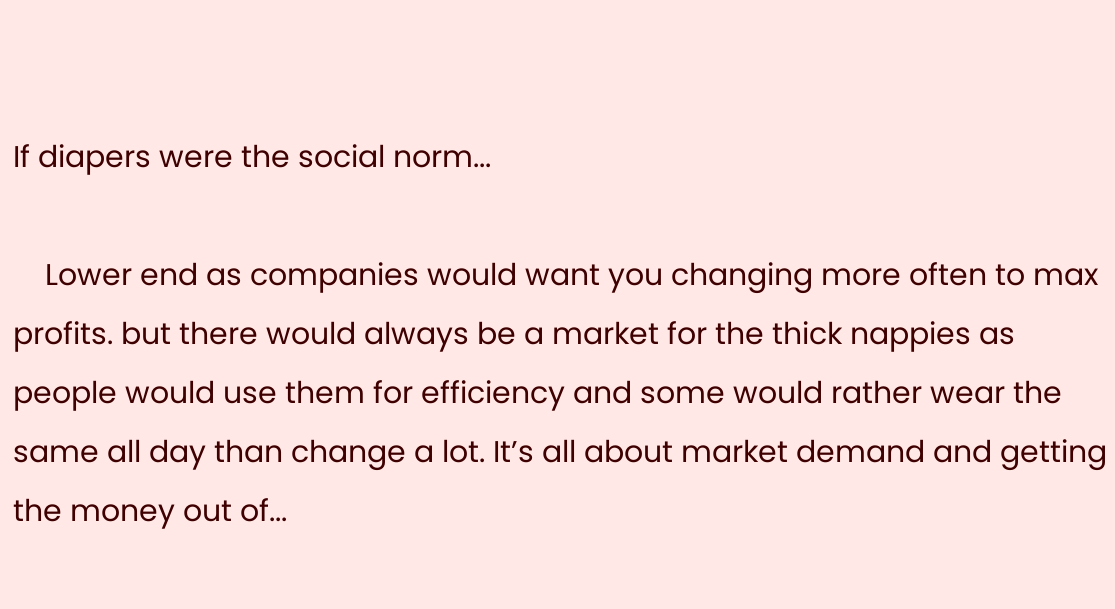If diapers were the social norm...

    Lower end as companies would want you changing more often to max profits. but there would always be a market for the thick nappies as people would use them for efficiency and some would rather wear the same all day than change a lot. It’s all about market demand and getting the money out of...